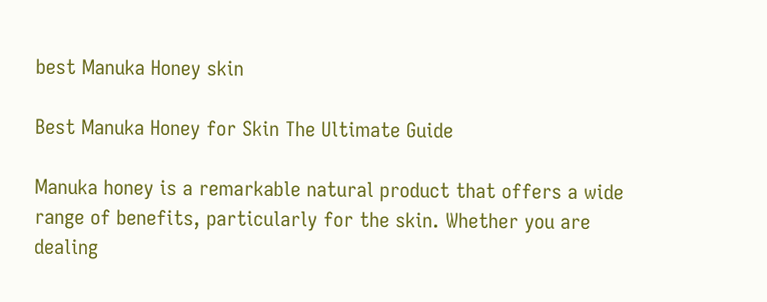best Manuka Honey skin

Best Manuka Honey for Skin The Ultimate Guide

Manuka honey is a remarkable natural product that offers a wide range of benefits, particularly for the skin. Whether you are dealing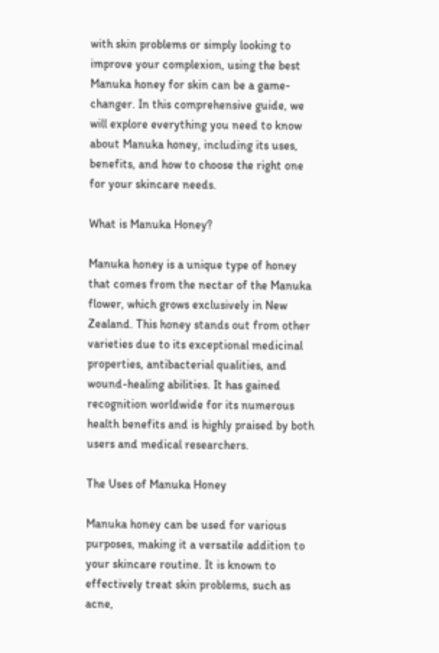with skin problems or simply looking to improve your complexion, using the best Manuka honey for skin can be a game-changer. In this comprehensive guide, we will explore everything you need to know about Manuka honey, including its uses, benefits, and how to choose the right one for your skincare needs.

What is Manuka Honey?

Manuka honey is a unique type of honey that comes from the nectar of the Manuka flower, which grows exclusively in New Zealand. This honey stands out from other varieties due to its exceptional medicinal properties, antibacterial qualities, and wound-healing abilities. It has gained recognition worldwide for its numerous health benefits and is highly praised by both users and medical researchers.

The Uses of Manuka Honey

Manuka honey can be used for various purposes, making it a versatile addition to your skincare routine. It is known to effectively treat skin problems, such as acne,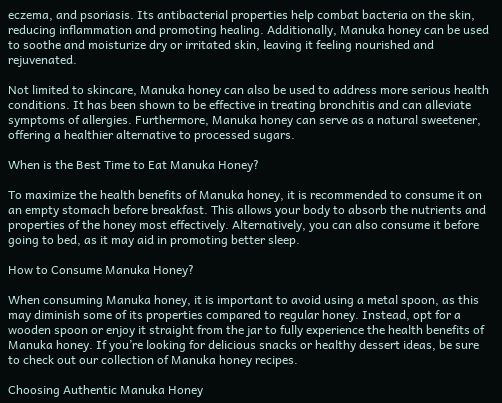eczema, and psoriasis. Its antibacterial properties help combat bacteria on the skin, reducing inflammation and promoting healing. Additionally, Manuka honey can be used to soothe and moisturize dry or irritated skin, leaving it feeling nourished and rejuvenated.

Not limited to skincare, Manuka honey can also be used to address more serious health conditions. It has been shown to be effective in treating bronchitis and can alleviate symptoms of allergies. Furthermore, Manuka honey can serve as a natural sweetener, offering a healthier alternative to processed sugars.

When is the Best Time to Eat Manuka Honey?

To maximize the health benefits of Manuka honey, it is recommended to consume it on an empty stomach before breakfast. This allows your body to absorb the nutrients and properties of the honey most effectively. Alternatively, you can also consume it before going to bed, as it may aid in promoting better sleep.

How to Consume Manuka Honey?

When consuming Manuka honey, it is important to avoid using a metal spoon, as this may diminish some of its properties compared to regular honey. Instead, opt for a wooden spoon or enjoy it straight from the jar to fully experience the health benefits of Manuka honey. If you’re looking for delicious snacks or healthy dessert ideas, be sure to check out our collection of Manuka honey recipes.

Choosing Authentic Manuka Honey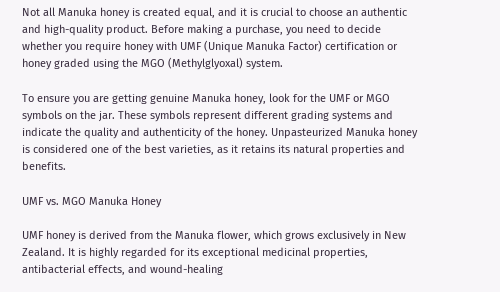Not all Manuka honey is created equal, and it is crucial to choose an authentic and high-quality product. Before making a purchase, you need to decide whether you require honey with UMF (Unique Manuka Factor) certification or honey graded using the MGO (Methylglyoxal) system.

To ensure you are getting genuine Manuka honey, look for the UMF or MGO symbols on the jar. These symbols represent different grading systems and indicate the quality and authenticity of the honey. Unpasteurized Manuka honey is considered one of the best varieties, as it retains its natural properties and benefits.

UMF vs. MGO Manuka Honey

UMF honey is derived from the Manuka flower, which grows exclusively in New Zealand. It is highly regarded for its exceptional medicinal properties, antibacterial effects, and wound-healing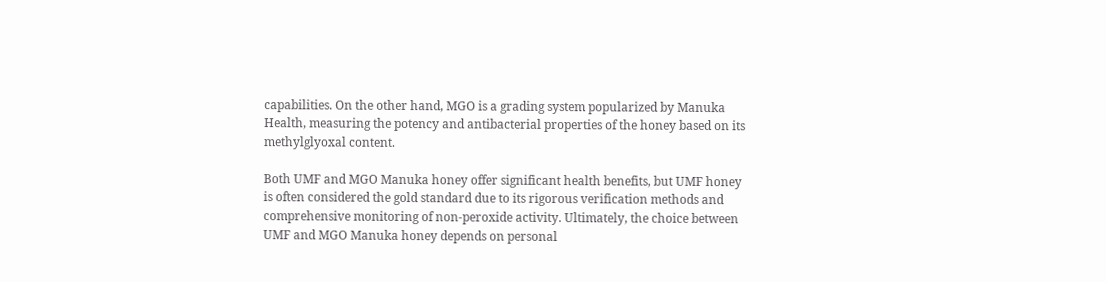capabilities. On the other hand, MGO is a grading system popularized by Manuka Health, measuring the potency and antibacterial properties of the honey based on its methylglyoxal content.

Both UMF and MGO Manuka honey offer significant health benefits, but UMF honey is often considered the gold standard due to its rigorous verification methods and comprehensive monitoring of non-peroxide activity. Ultimately, the choice between UMF and MGO Manuka honey depends on personal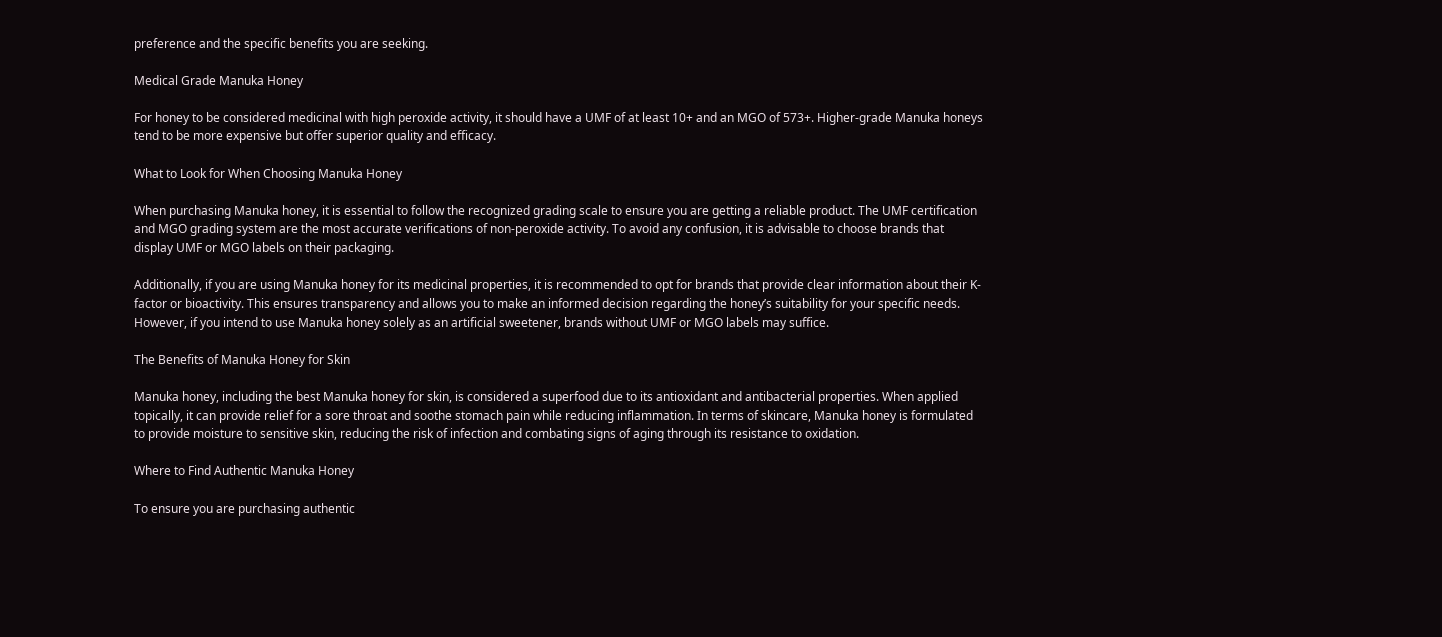preference and the specific benefits you are seeking.

Medical Grade Manuka Honey

For honey to be considered medicinal with high peroxide activity, it should have a UMF of at least 10+ and an MGO of 573+. Higher-grade Manuka honeys tend to be more expensive but offer superior quality and efficacy.

What to Look for When Choosing Manuka Honey

When purchasing Manuka honey, it is essential to follow the recognized grading scale to ensure you are getting a reliable product. The UMF certification and MGO grading system are the most accurate verifications of non-peroxide activity. To avoid any confusion, it is advisable to choose brands that display UMF or MGO labels on their packaging.

Additionally, if you are using Manuka honey for its medicinal properties, it is recommended to opt for brands that provide clear information about their K-factor or bioactivity. This ensures transparency and allows you to make an informed decision regarding the honey’s suitability for your specific needs. However, if you intend to use Manuka honey solely as an artificial sweetener, brands without UMF or MGO labels may suffice.

The Benefits of Manuka Honey for Skin

Manuka honey, including the best Manuka honey for skin, is considered a superfood due to its antioxidant and antibacterial properties. When applied topically, it can provide relief for a sore throat and soothe stomach pain while reducing inflammation. In terms of skincare, Manuka honey is formulated to provide moisture to sensitive skin, reducing the risk of infection and combating signs of aging through its resistance to oxidation.

Where to Find Authentic Manuka Honey

To ensure you are purchasing authentic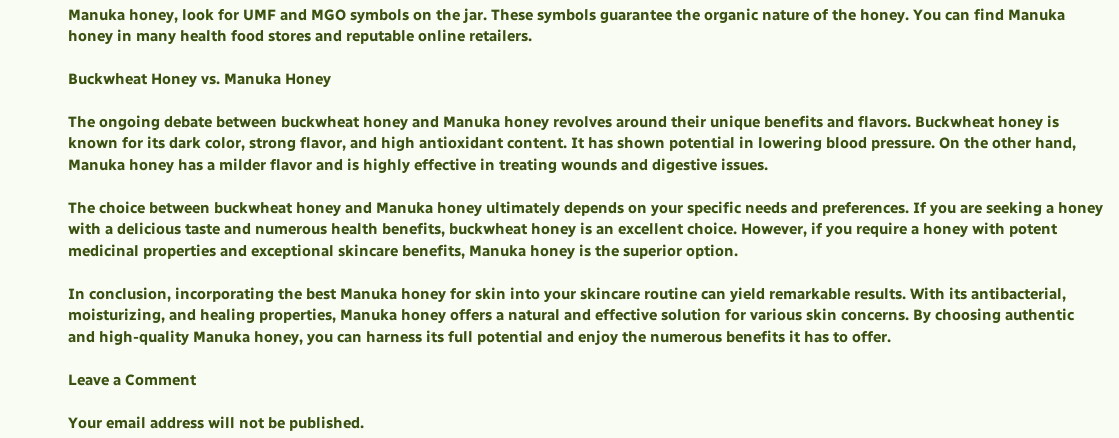Manuka honey, look for UMF and MGO symbols on the jar. These symbols guarantee the organic nature of the honey. You can find Manuka honey in many health food stores and reputable online retailers.

Buckwheat Honey vs. Manuka Honey

The ongoing debate between buckwheat honey and Manuka honey revolves around their unique benefits and flavors. Buckwheat honey is known for its dark color, strong flavor, and high antioxidant content. It has shown potential in lowering blood pressure. On the other hand, Manuka honey has a milder flavor and is highly effective in treating wounds and digestive issues.

The choice between buckwheat honey and Manuka honey ultimately depends on your specific needs and preferences. If you are seeking a honey with a delicious taste and numerous health benefits, buckwheat honey is an excellent choice. However, if you require a honey with potent medicinal properties and exceptional skincare benefits, Manuka honey is the superior option.

In conclusion, incorporating the best Manuka honey for skin into your skincare routine can yield remarkable results. With its antibacterial, moisturizing, and healing properties, Manuka honey offers a natural and effective solution for various skin concerns. By choosing authentic and high-quality Manuka honey, you can harness its full potential and enjoy the numerous benefits it has to offer.

Leave a Comment

Your email address will not be published.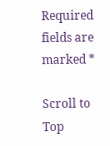Required fields are marked *

Scroll to Top